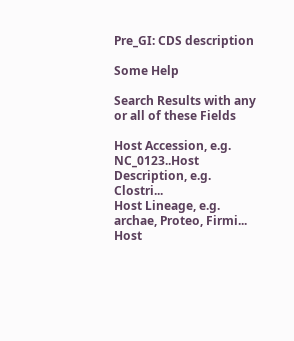Pre_GI: CDS description

Some Help

Search Results with any or all of these Fields

Host Accession, e.g. NC_0123..Host Description, e.g. Clostri...
Host Lineage, e.g. archae, Proteo, Firmi...
Host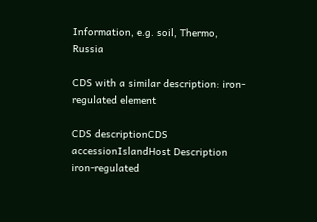Information, e.g. soil, Thermo, Russia

CDS with a similar description: iron-regulated element

CDS descriptionCDS accessionIslandHost Description
iron-regulated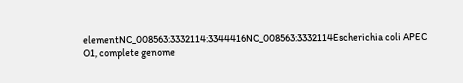elementNC_008563:3332114:3344416NC_008563:3332114Escherichia coli APEC O1, complete genome